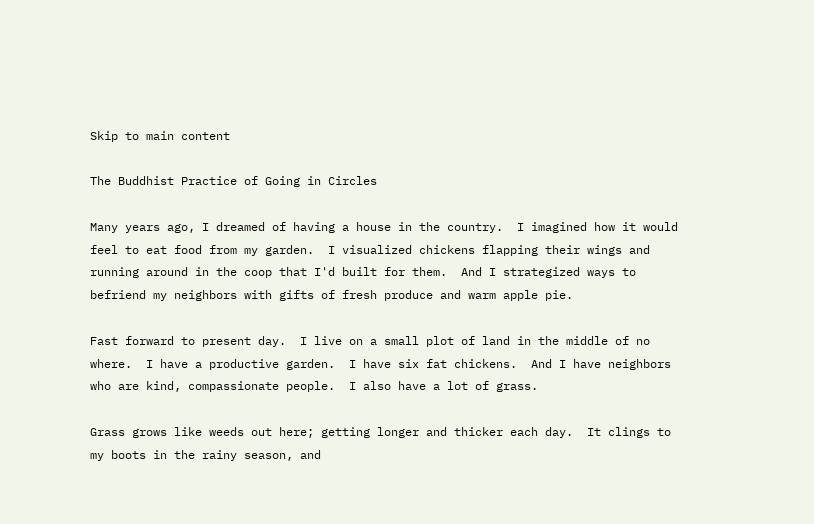Skip to main content

The Buddhist Practice of Going in Circles

Many years ago, I dreamed of having a house in the country.  I imagined how it would feel to eat food from my garden.  I visualized chickens flapping their wings and running around in the coop that I'd built for them.  And I strategized ways to befriend my neighbors with gifts of fresh produce and warm apple pie.

Fast forward to present day.  I live on a small plot of land in the middle of no where.  I have a productive garden.  I have six fat chickens.  And I have neighbors who are kind, compassionate people.  I also have a lot of grass.

Grass grows like weeds out here; getting longer and thicker each day.  It clings to my boots in the rainy season, and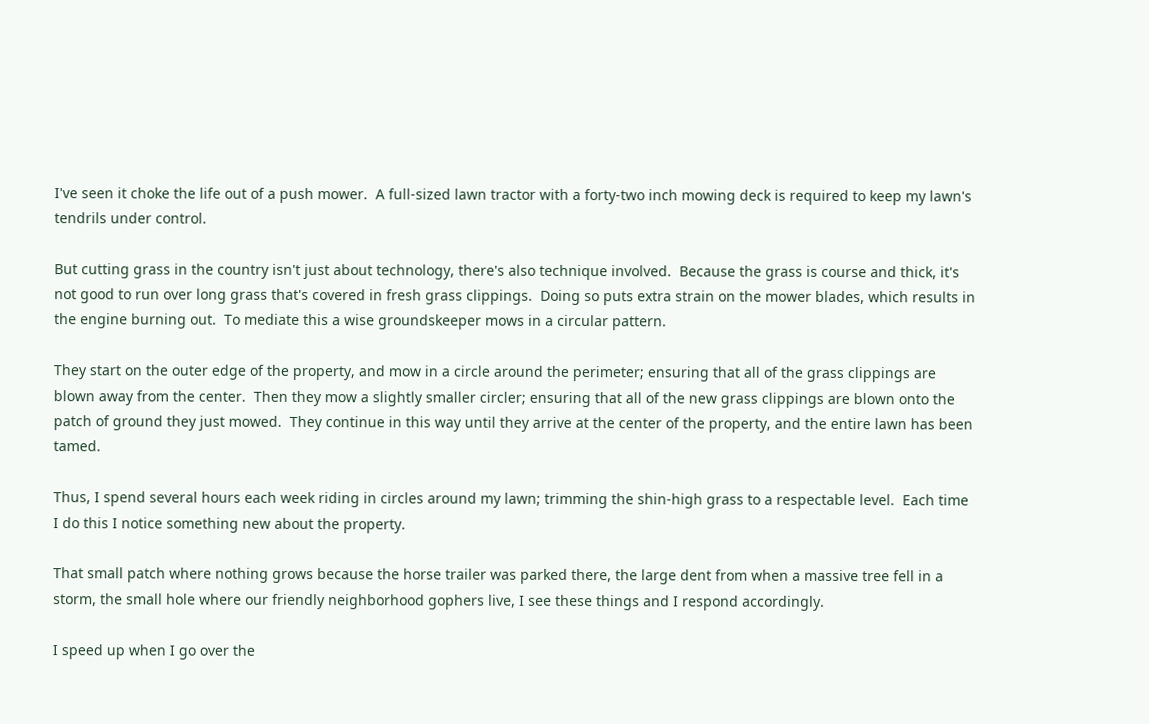I've seen it choke the life out of a push mower.  A full-sized lawn tractor with a forty-two inch mowing deck is required to keep my lawn's tendrils under control.

But cutting grass in the country isn't just about technology, there's also technique involved.  Because the grass is course and thick, it's not good to run over long grass that's covered in fresh grass clippings.  Doing so puts extra strain on the mower blades, which results in the engine burning out.  To mediate this a wise groundskeeper mows in a circular pattern.

They start on the outer edge of the property, and mow in a circle around the perimeter; ensuring that all of the grass clippings are blown away from the center.  Then they mow a slightly smaller circler; ensuring that all of the new grass clippings are blown onto the patch of ground they just mowed.  They continue in this way until they arrive at the center of the property, and the entire lawn has been tamed.

Thus, I spend several hours each week riding in circles around my lawn; trimming the shin-high grass to a respectable level.  Each time I do this I notice something new about the property.

That small patch where nothing grows because the horse trailer was parked there, the large dent from when a massive tree fell in a storm, the small hole where our friendly neighborhood gophers live, I see these things and I respond accordingly.

I speed up when I go over the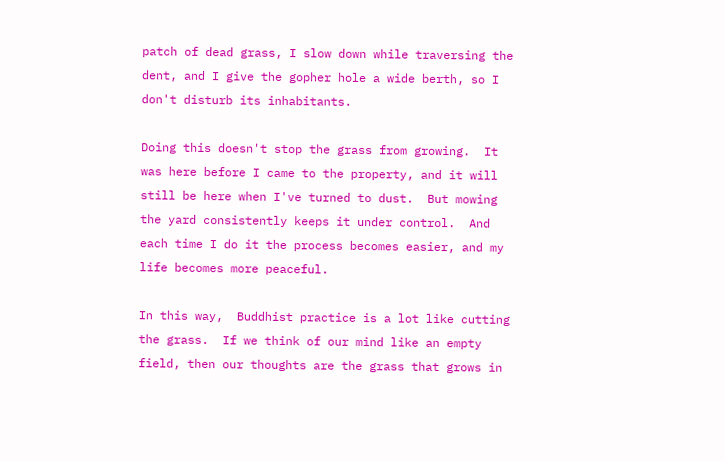patch of dead grass, I slow down while traversing the dent, and I give the gopher hole a wide berth, so I don't disturb its inhabitants.

Doing this doesn't stop the grass from growing.  It was here before I came to the property, and it will still be here when I've turned to dust.  But mowing the yard consistently keeps it under control.  And each time I do it the process becomes easier, and my life becomes more peaceful.

In this way,  Buddhist practice is a lot like cutting the grass.  If we think of our mind like an empty field, then our thoughts are the grass that grows in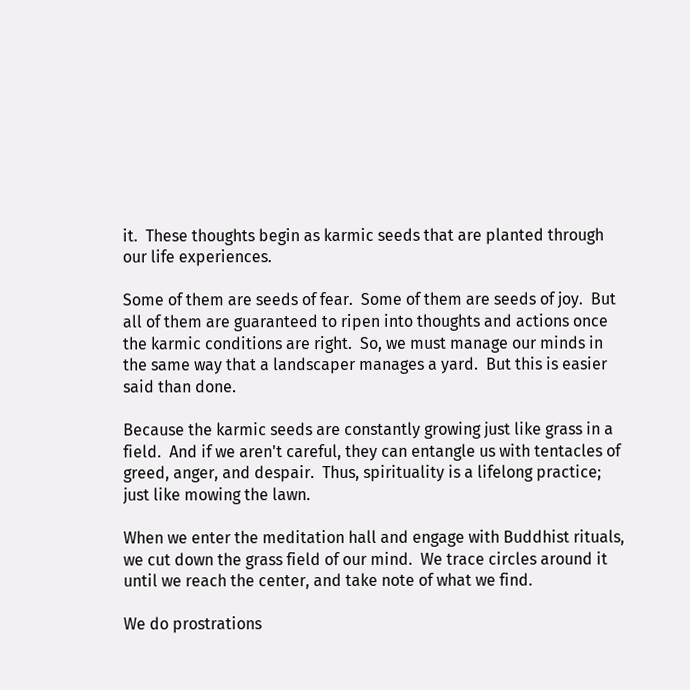it.  These thoughts begin as karmic seeds that are planted through our life experiences.

Some of them are seeds of fear.  Some of them are seeds of joy.  But all of them are guaranteed to ripen into thoughts and actions once the karmic conditions are right.  So, we must manage our minds in the same way that a landscaper manages a yard.  But this is easier said than done.

Because the karmic seeds are constantly growing just like grass in a field.  And if we aren't careful, they can entangle us with tentacles of greed, anger, and despair.  Thus, spirituality is a lifelong practice; just like mowing the lawn.

When we enter the meditation hall and engage with Buddhist rituals, we cut down the grass field of our mind.  We trace circles around it until we reach the center, and take note of what we find.

We do prostrations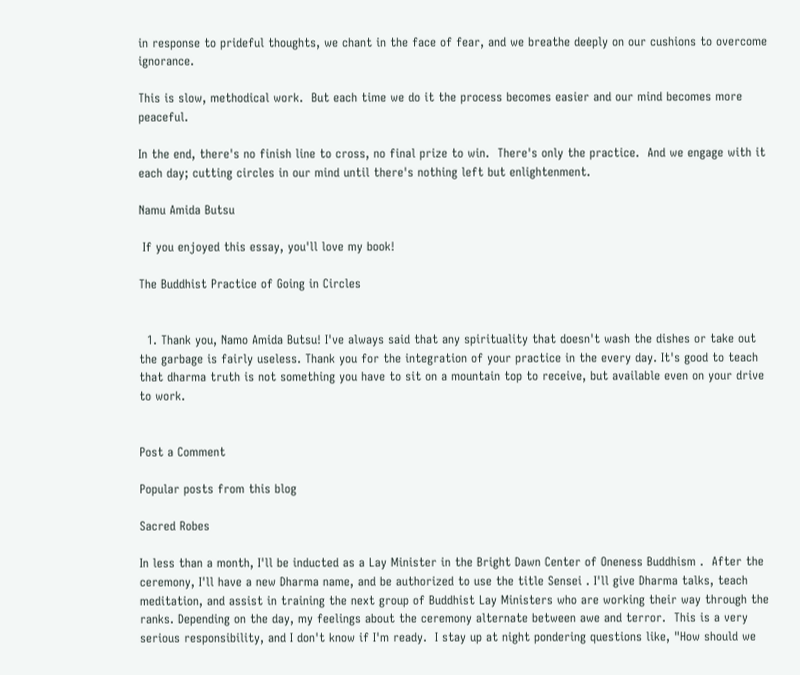in response to prideful thoughts, we chant in the face of fear, and we breathe deeply on our cushions to overcome ignorance.

This is slow, methodical work.  But each time we do it the process becomes easier and our mind becomes more peaceful.

In the end, there's no finish line to cross, no final prize to win.  There's only the practice.  And we engage with it each day; cutting circles in our mind until there's nothing left but enlightenment.

Namu Amida Butsu

 If you enjoyed this essay, you'll love my book!

The Buddhist Practice of Going in Circles


  1. Thank you, Namo Amida Butsu! I've always said that any spirituality that doesn't wash the dishes or take out the garbage is fairly useless. Thank you for the integration of your practice in the every day. It's good to teach that dharma truth is not something you have to sit on a mountain top to receive, but available even on your drive to work.


Post a Comment

Popular posts from this blog

Sacred Robes

In less than a month, I'll be inducted as a Lay Minister in the Bright Dawn Center of Oneness Buddhism .  After the ceremony, I'll have a new Dharma name, and be authorized to use the title Sensei . I'll give Dharma talks, teach meditation, and assist in training the next group of Buddhist Lay Ministers who are working their way through the ranks. Depending on the day, my feelings about the ceremony alternate between awe and terror.  This is a very serious responsibility, and I don't know if I'm ready.  I stay up at night pondering questions like, "How should we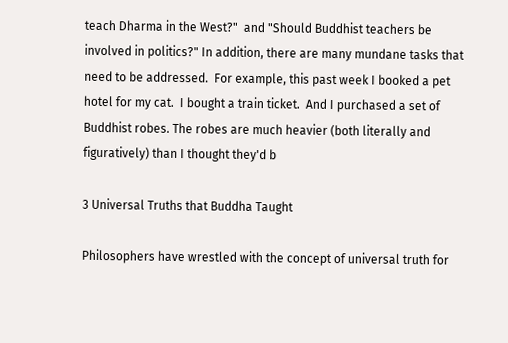teach Dharma in the West?"  and "Should Buddhist teachers be involved in politics?" In addition, there are many mundane tasks that need to be addressed.  For example, this past week I booked a pet hotel for my cat.  I bought a train ticket.  And I purchased a set of Buddhist robes. The robes are much heavier (both literally and figuratively) than I thought they'd b

3 Universal Truths that Buddha Taught

Philosophers have wrestled with the concept of universal truth for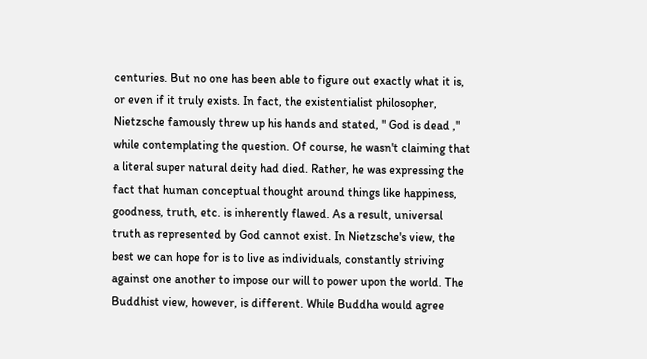centuries. But no one has been able to figure out exactly what it is, or even if it truly exists. In fact, the existentialist philosopher, Nietzsche famously threw up his hands and stated, " God is dead ," while contemplating the question. Of course, he wasn't claiming that a literal super natural deity had died. Rather, he was expressing the fact that human conceptual thought around things like happiness, goodness, truth, etc. is inherently flawed. As a result, universal truth as represented by God cannot exist. In Nietzsche's view, the best we can hope for is to live as individuals, constantly striving against one another to impose our will to power upon the world. The Buddhist view, however, is different. While Buddha would agree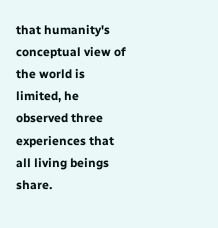that humanity's conceptual view of the world is limited, he observed three experiences that all living beings share.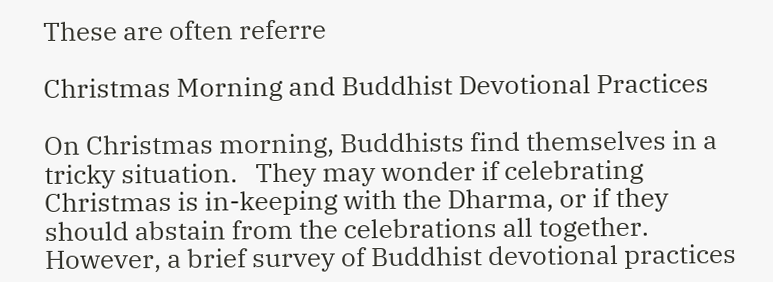These are often referre

Christmas Morning and Buddhist Devotional Practices

On Christmas morning, Buddhists find themselves in a tricky situation.   They may wonder if celebrating Christmas is in-keeping with the Dharma, or if they should abstain from the celebrations all together. However, a brief survey of Buddhist devotional practices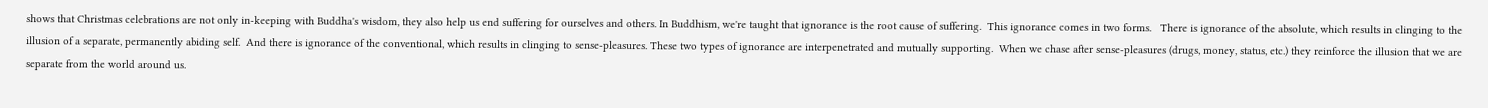shows that Christmas celebrations are not only in-keeping with Buddha's wisdom, they also help us end suffering for ourselves and others. In Buddhism, we're taught that ignorance is the root cause of suffering.  This ignorance comes in two forms.   There is ignorance of the absolute, which results in clinging to the illusion of a separate, permanently abiding self.  And there is ignorance of the conventional, which results in clinging to sense-pleasures. These two types of ignorance are interpenetrated and mutually supporting.  When we chase after sense-pleasures (drugs, money, status, etc.) they reinforce the illusion that we are separate from the world around us.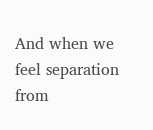And when we feel separation from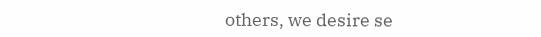others, we desire se